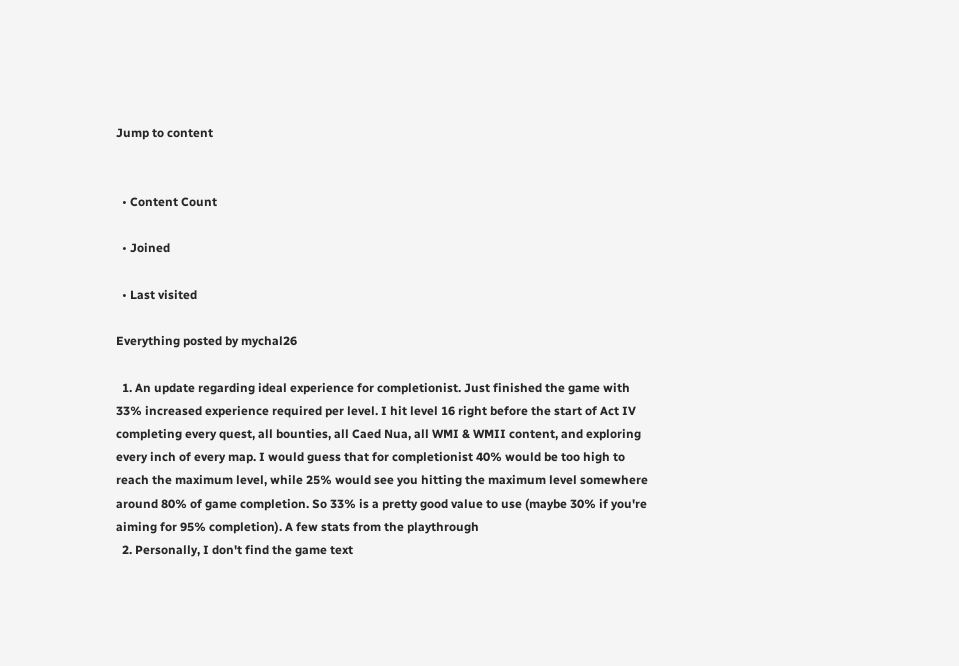Jump to content


  • Content Count

  • Joined

  • Last visited

Everything posted by mychal26

  1. An update regarding ideal experience for completionist. Just finished the game with 33% increased experience required per level. I hit level 16 right before the start of Act IV completing every quest, all bounties, all Caed Nua, all WMI & WMII content, and exploring every inch of every map. I would guess that for completionist 40% would be too high to reach the maximum level, while 25% would see you hitting the maximum level somewhere around 80% of game completion. So 33% is a pretty good value to use (maybe 30% if you're aiming for 95% completion). A few stats from the playthrough
  2. Personally, I don't find the game text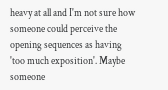heavy at all and I'm not sure how someone could perceive the opening sequences as having 'too much exposition'. Maybe someone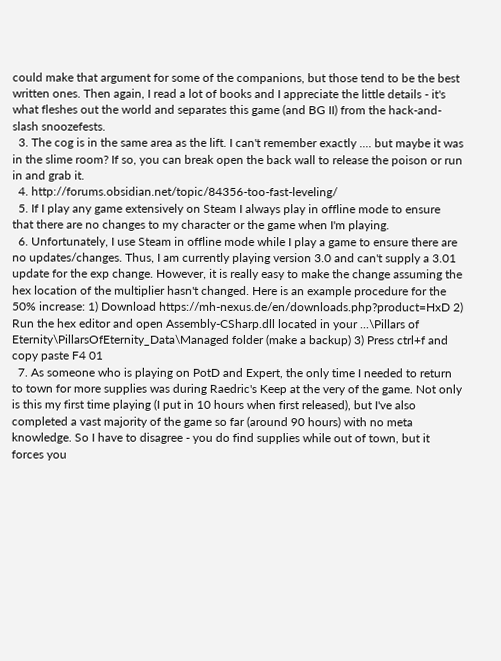could make that argument for some of the companions, but those tend to be the best written ones. Then again, I read a lot of books and I appreciate the little details - it's what fleshes out the world and separates this game (and BG II) from the hack-and-slash snoozefests.
  3. The cog is in the same area as the lift. I can't remember exactly .... but maybe it was in the slime room? If so, you can break open the back wall to release the poison or run in and grab it.
  4. http://forums.obsidian.net/topic/84356-too-fast-leveling/
  5. If I play any game extensively on Steam I always play in offline mode to ensure that there are no changes to my character or the game when I'm playing.
  6. Unfortunately, I use Steam in offline mode while I play a game to ensure there are no updates/changes. Thus, I am currently playing version 3.0 and can't supply a 3.01 update for the exp change. However, it is really easy to make the change assuming the hex location of the multiplier hasn't changed. Here is an example procedure for the 50% increase: 1) Download https://mh-nexus.de/en/downloads.php?product=HxD 2) Run the hex editor and open Assembly-CSharp.dll located in your ...\Pillars of Eternity\PillarsOfEternity_Data\Managed folder (make a backup) 3) Press ctrl+f and copy paste F4 01
  7. As someone who is playing on PotD and Expert, the only time I needed to return to town for more supplies was during Raedric's Keep at the very of the game. Not only is this my first time playing (I put in 10 hours when first released), but I've also completed a vast majority of the game so far (around 90 hours) with no meta knowledge. So I have to disagree - you do find supplies while out of town, but it forces you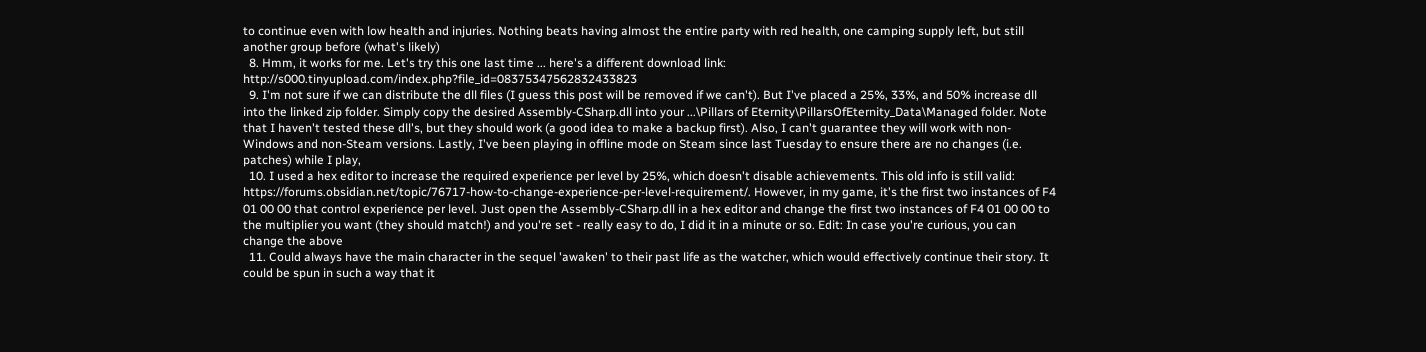to continue even with low health and injuries. Nothing beats having almost the entire party with red health, one camping supply left, but still another group before (what's likely)
  8. Hmm, it works for me. Let's try this one last time ... here's a different download link: http://s000.tinyupload.com/index.php?file_id=08375347562832433823
  9. I'm not sure if we can distribute the dll files (I guess this post will be removed if we can't). But I've placed a 25%, 33%, and 50% increase dll into the linked zip folder. Simply copy the desired Assembly-CSharp.dll into your ...\Pillars of Eternity\PillarsOfEternity_Data\Managed folder. Note that I haven't tested these dll's, but they should work (a good idea to make a backup first). Also, I can't guarantee they will work with non-Windows and non-Steam versions. Lastly, I've been playing in offline mode on Steam since last Tuesday to ensure there are no changes (i.e. patches) while I play,
  10. I used a hex editor to increase the required experience per level by 25%, which doesn't disable achievements. This old info is still valid: https://forums.obsidian.net/topic/76717-how-to-change-experience-per-level-requirement/. However, in my game, it's the first two instances of F4 01 00 00 that control experience per level. Just open the Assembly-CSharp.dll in a hex editor and change the first two instances of F4 01 00 00 to the multiplier you want (they should match!) and you're set - really easy to do, I did it in a minute or so. Edit: In case you're curious, you can change the above
  11. Could always have the main character in the sequel 'awaken' to their past life as the watcher, which would effectively continue their story. It could be spun in such a way that it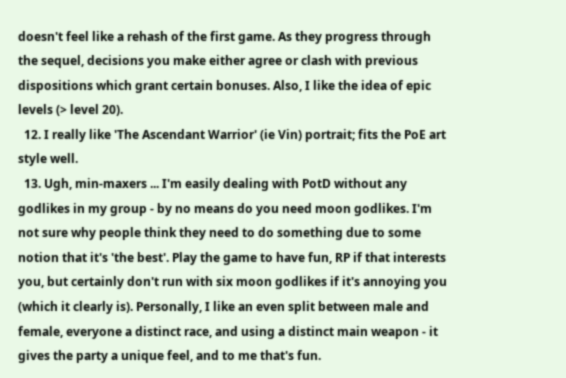doesn't feel like a rehash of the first game. As they progress through the sequel, decisions you make either agree or clash with previous dispositions which grant certain bonuses. Also, I like the idea of epic levels (> level 20).
  12. I really like 'The Ascendant Warrior' (ie Vin) portrait; fits the PoE art style well.
  13. Ugh, min-maxers ... I'm easily dealing with PotD without any godlikes in my group - by no means do you need moon godlikes. I'm not sure why people think they need to do something due to some notion that it's 'the best'. Play the game to have fun, RP if that interests you, but certainly don't run with six moon godlikes if it's annoying you (which it clearly is). Personally, I like an even split between male and female, everyone a distinct race, and using a distinct main weapon - it gives the party a unique feel, and to me that's fun.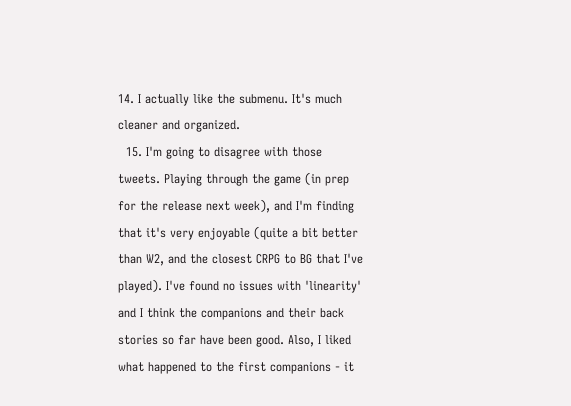14. I actually like the submenu. It's much cleaner and organized.
  15. I'm going to disagree with those tweets. Playing through the game (in prep for the release next week), and I'm finding that it's very enjoyable (quite a bit better than W2, and the closest CRPG to BG that I've played). I've found no issues with 'linearity' and I think the companions and their back stories so far have been good. Also, I liked what happened to the first companions - it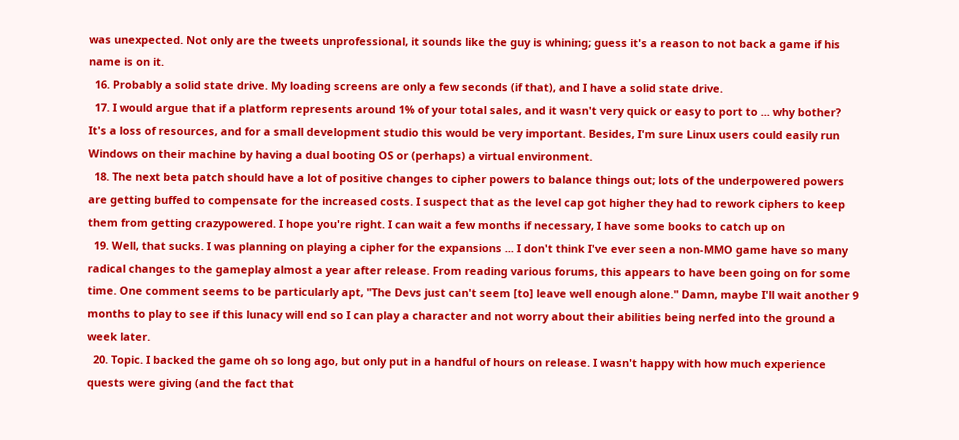was unexpected. Not only are the tweets unprofessional, it sounds like the guy is whining; guess it's a reason to not back a game if his name is on it.
  16. Probably a solid state drive. My loading screens are only a few seconds (if that), and I have a solid state drive.
  17. I would argue that if a platform represents around 1% of your total sales, and it wasn't very quick or easy to port to ... why bother? It's a loss of resources, and for a small development studio this would be very important. Besides, I'm sure Linux users could easily run Windows on their machine by having a dual booting OS or (perhaps) a virtual environment.
  18. The next beta patch should have a lot of positive changes to cipher powers to balance things out; lots of the underpowered powers are getting buffed to compensate for the increased costs. I suspect that as the level cap got higher they had to rework ciphers to keep them from getting crazypowered. I hope you're right. I can wait a few months if necessary, I have some books to catch up on
  19. Well, that sucks. I was planning on playing a cipher for the expansions ... I don't think I've ever seen a non-MMO game have so many radical changes to the gameplay almost a year after release. From reading various forums, this appears to have been going on for some time. One comment seems to be particularly apt, "The Devs just can't seem [to] leave well enough alone." Damn, maybe I'll wait another 9 months to play to see if this lunacy will end so I can play a character and not worry about their abilities being nerfed into the ground a week later.
  20. Topic. I backed the game oh so long ago, but only put in a handful of hours on release. I wasn't happy with how much experience quests were giving (and the fact that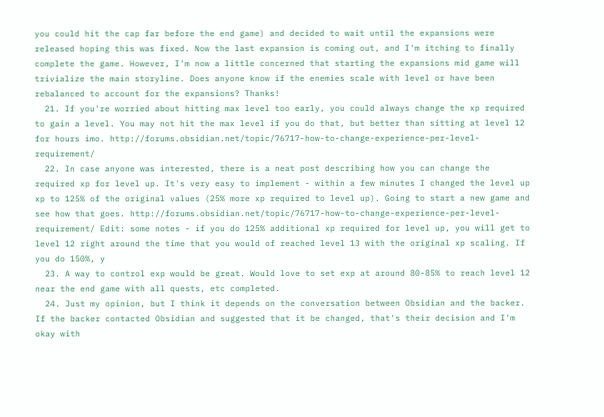you could hit the cap far before the end game) and decided to wait until the expansions were released hoping this was fixed. Now the last expansion is coming out, and I'm itching to finally complete the game. However, I'm now a little concerned that starting the expansions mid game will trivialize the main storyline. Does anyone know if the enemies scale with level or have been rebalanced to account for the expansions? Thanks!
  21. If you're worried about hitting max level too early, you could always change the xp required to gain a level. You may not hit the max level if you do that, but better than sitting at level 12 for hours imo. http://forums.obsidian.net/topic/76717-how-to-change-experience-per-level-requirement/
  22. In case anyone was interested, there is a neat post describing how you can change the required xp for level up. It's very easy to implement - within a few minutes I changed the level up xp to 125% of the original values (25% more xp required to level up). Going to start a new game and see how that goes. http://forums.obsidian.net/topic/76717-how-to-change-experience-per-level-requirement/ Edit: some notes - if you do 125% additional xp required for level up, you will get to level 12 right around the time that you would of reached level 13 with the original xp scaling. If you do 150%, y
  23. A way to control exp would be great. Would love to set exp at around 80-85% to reach level 12 near the end game with all quests, etc completed.
  24. Just my opinion, but I think it depends on the conversation between Obsidian and the backer. If the backer contacted Obsidian and suggested that it be changed, that's their decision and I'm okay with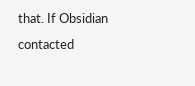that. If Obsidian contacted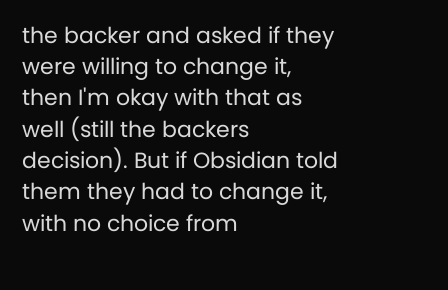the backer and asked if they were willing to change it, then I'm okay with that as well (still the backers decision). But if Obsidian told them they had to change it, with no choice from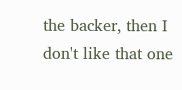the backer, then I don't like that one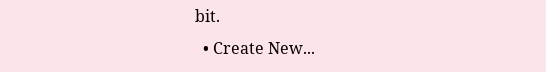bit.
  • Create New...